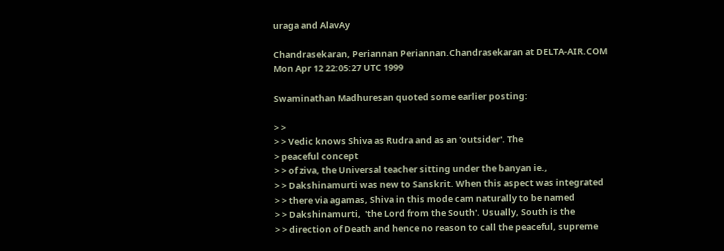uraga and AlavAy

Chandrasekaran, Periannan Periannan.Chandrasekaran at DELTA-AIR.COM
Mon Apr 12 22:05:27 UTC 1999

Swaminathan Madhuresan quoted some earlier posting:

> >
> > Vedic knows Shiva as Rudra and as an 'outsider'. The
> peaceful concept
> > of ziva, the Universal teacher sitting under the banyan ie.,
> > Dakshinamurti was new to Sanskrit. When this aspect was integrated
> > there via agamas, Shiva in this mode cam naturally to be named
> > Dakshinamurti,  'the Lord from the South'. Usually, South is the
> > direction of Death and hence no reason to call the peaceful, supreme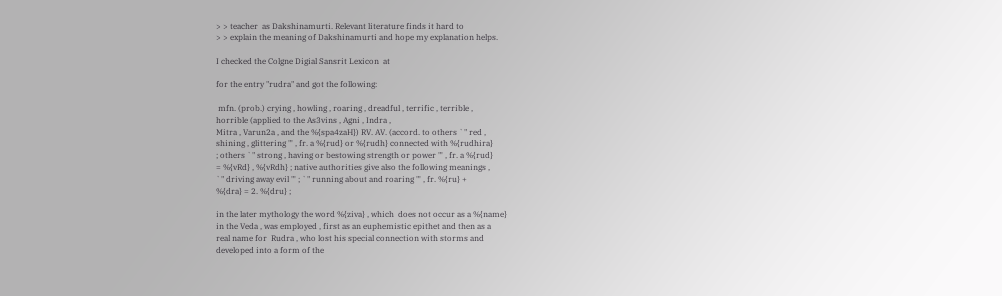> > teacher  as Dakshinamurti. Relevant literature finds it hard to
> > explain the meaning of Dakshinamurti and hope my explanation helps.

I checked the Colgne Digial Sansrit Lexicon  at

for the entry "rudra" and got the following:

 mfn. (prob.) crying , howling , roaring , dreadful , terrific , terrible ,
horrible (applied to the As3vins , Agni , Indra ,
Mitra , Varun2a , and the %{spa4zaH}) RV. AV. (accord. to others `" red ,
shining , glittering "' , fr. a %{rud} or %{rudh} connected with %{rudhira}
; others `" strong , having or bestowing strength or power "' , fr. a %{rud}
= %{vRd} , %{vRdh} ; native authorities give also the following meanings ,
`" driving away evil "' ; `" running about and roaring "' , fr. %{ru} +
%{dra} = 2. %{dru} ;

in the later mythology the word %{ziva} , which  does not occur as a %{name}
in the Veda , was employed , first as an euphemistic epithet and then as a
real name for  Rudra , who lost his special connection with storms and
developed into a form of the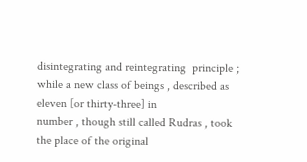disintegrating and reintegrating  principle ;
while a new class of beings , described as eleven [or thirty-three] in
number , though still called Rudras , took
the place of the original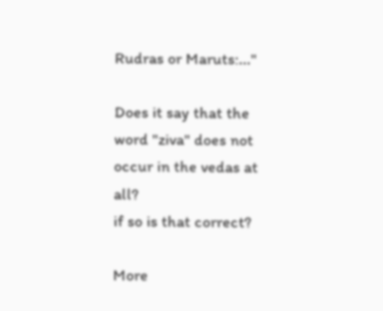Rudras or Maruts:..."

Does it say that the word "ziva" does not occur in the vedas at all?
if so is that correct?

More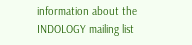information about the INDOLOGY mailing list